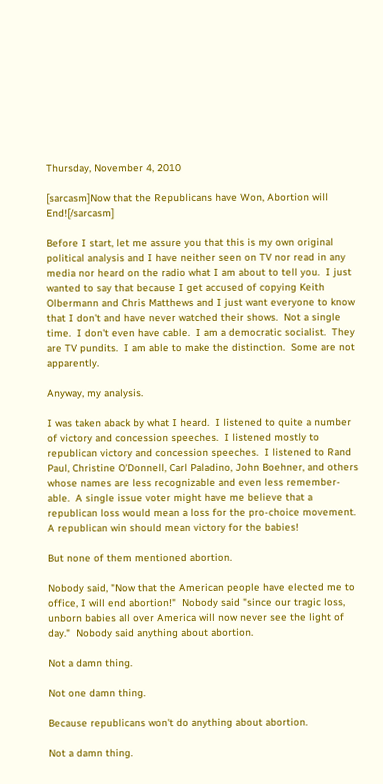Thursday, November 4, 2010

[sarcasm]Now that the Republicans have Won, Abortion will End![/sarcasm]

Before I start, let me assure you that this is my own original political analysis and I have neither seen on TV nor read in any media nor heard on the radio what I am about to tell you.  I just wanted to say that because I get accused of copying Keith Olbermann and Chris Matthews and I just want everyone to know that I don't and have never watched their shows.  Not a single time.  I don't even have cable.  I am a democratic socialist.  They are TV pundits.  I am able to make the distinction.  Some are not apparently.

Anyway, my analysis.

I was taken aback by what I heard.  I listened to quite a number of victory and concession speeches.  I listened mostly to republican victory and concession speeches.  I listened to Rand Paul, Christine O'Donnell, Carl Paladino, John Boehner, and others whose names are less recognizable and even less remember-able.  A single issue voter might have me believe that a republican loss would mean a loss for the pro-choice movement.  A republican win should mean victory for the babies!

But none of them mentioned abortion.

Nobody said, "Now that the American people have elected me to office, I will end abortion!"  Nobody said "since our tragic loss, unborn babies all over America will now never see the light of day."  Nobody said anything about abortion.

Not a damn thing.

Not one damn thing.

Because republicans won't do anything about abortion.

Not a damn thing.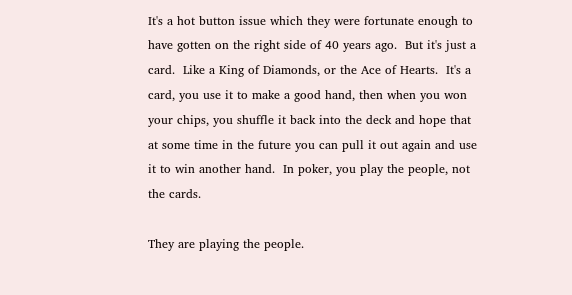It's a hot button issue which they were fortunate enough to have gotten on the right side of 40 years ago.  But it's just a card.  Like a King of Diamonds, or the Ace of Hearts.  It's a card, you use it to make a good hand, then when you won your chips, you shuffle it back into the deck and hope that at some time in the future you can pull it out again and use it to win another hand.  In poker, you play the people, not the cards.

They are playing the people.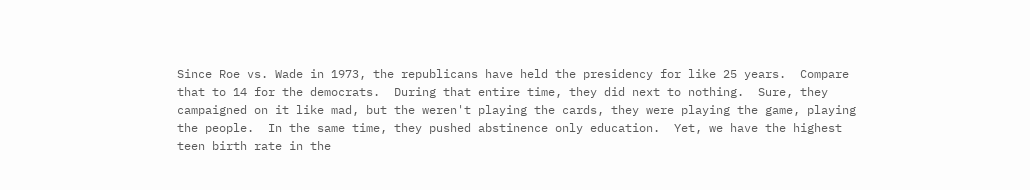Since Roe vs. Wade in 1973, the republicans have held the presidency for like 25 years.  Compare that to 14 for the democrats.  During that entire time, they did next to nothing.  Sure, they campaigned on it like mad, but the weren't playing the cards, they were playing the game, playing the people.  In the same time, they pushed abstinence only education.  Yet, we have the highest teen birth rate in the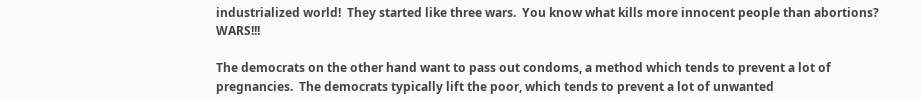industrialized world!  They started like three wars.  You know what kills more innocent people than abortions?  WARS!!!

The democrats on the other hand want to pass out condoms, a method which tends to prevent a lot of pregnancies.  The democrats typically lift the poor, which tends to prevent a lot of unwanted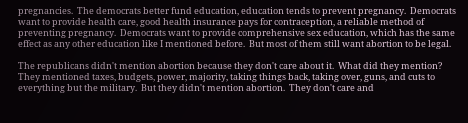pregnancies.  The democrats better fund education, education tends to prevent pregnancy.  Democrats want to provide health care, good health insurance pays for contraception, a reliable method of preventing pregnancy.  Democrats want to provide comprehensive sex education, which has the same effect as any other education like I mentioned before.  But most of them still want abortion to be legal.

The republicans didn't mention abortion because they don't care about it.  What did they mention?  They mentioned taxes, budgets, power, majority, taking things back, taking over, guns, and cuts to everything but the military.  But they didn't mention abortion.  They don't care and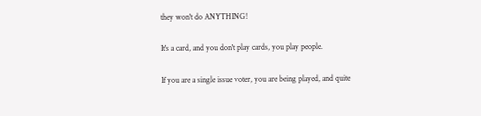they won't do ANYTHING!

It's a card, and you don't play cards, you play people.

If you are a single issue voter, you are being played, and quite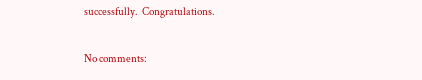successfully.  Congratulations.

No comments: